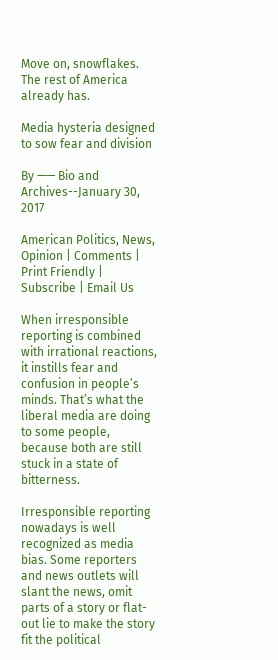Move on, snowflakes. The rest of America already has.

Media hysteria designed to sow fear and division

By —— Bio and Archives--January 30, 2017

American Politics, News, Opinion | Comments | Print Friendly | Subscribe | Email Us

When irresponsible reporting is combined with irrational reactions, it instills fear and confusion in people’s minds. That’s what the liberal media are doing to some people, because both are still stuck in a state of bitterness.

Irresponsible reporting nowadays is well recognized as media bias. Some reporters and news outlets will slant the news, omit parts of a story or flat-out lie to make the story fit the political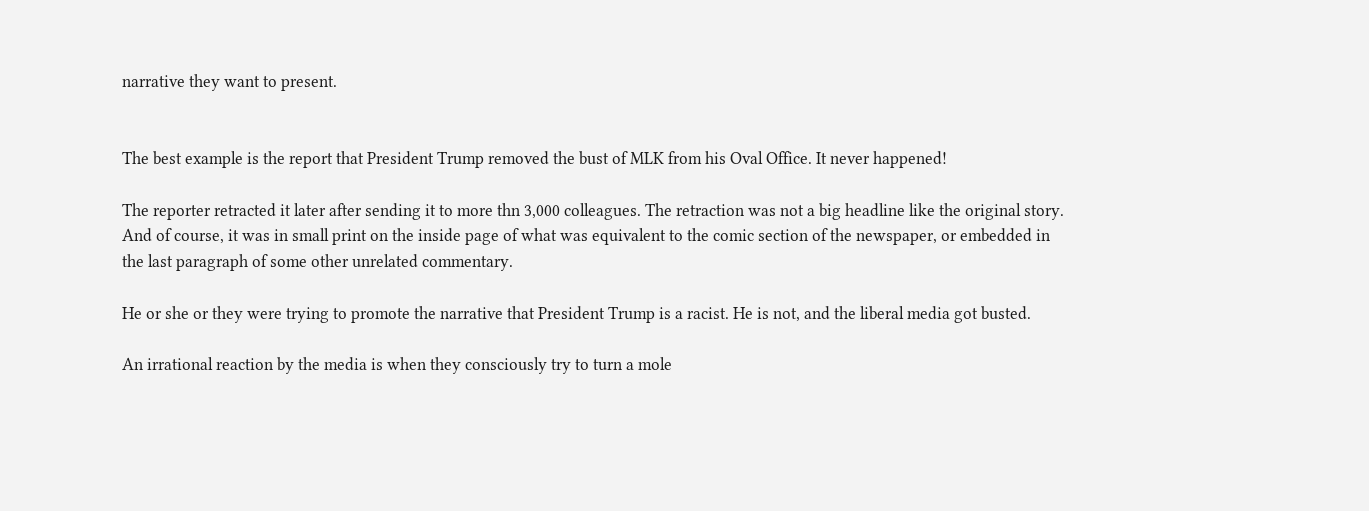narrative they want to present.


The best example is the report that President Trump removed the bust of MLK from his Oval Office. It never happened!

The reporter retracted it later after sending it to more thn 3,000 colleagues. The retraction was not a big headline like the original story. And of course, it was in small print on the inside page of what was equivalent to the comic section of the newspaper, or embedded in the last paragraph of some other unrelated commentary.

He or she or they were trying to promote the narrative that President Trump is a racist. He is not, and the liberal media got busted.

An irrational reaction by the media is when they consciously try to turn a mole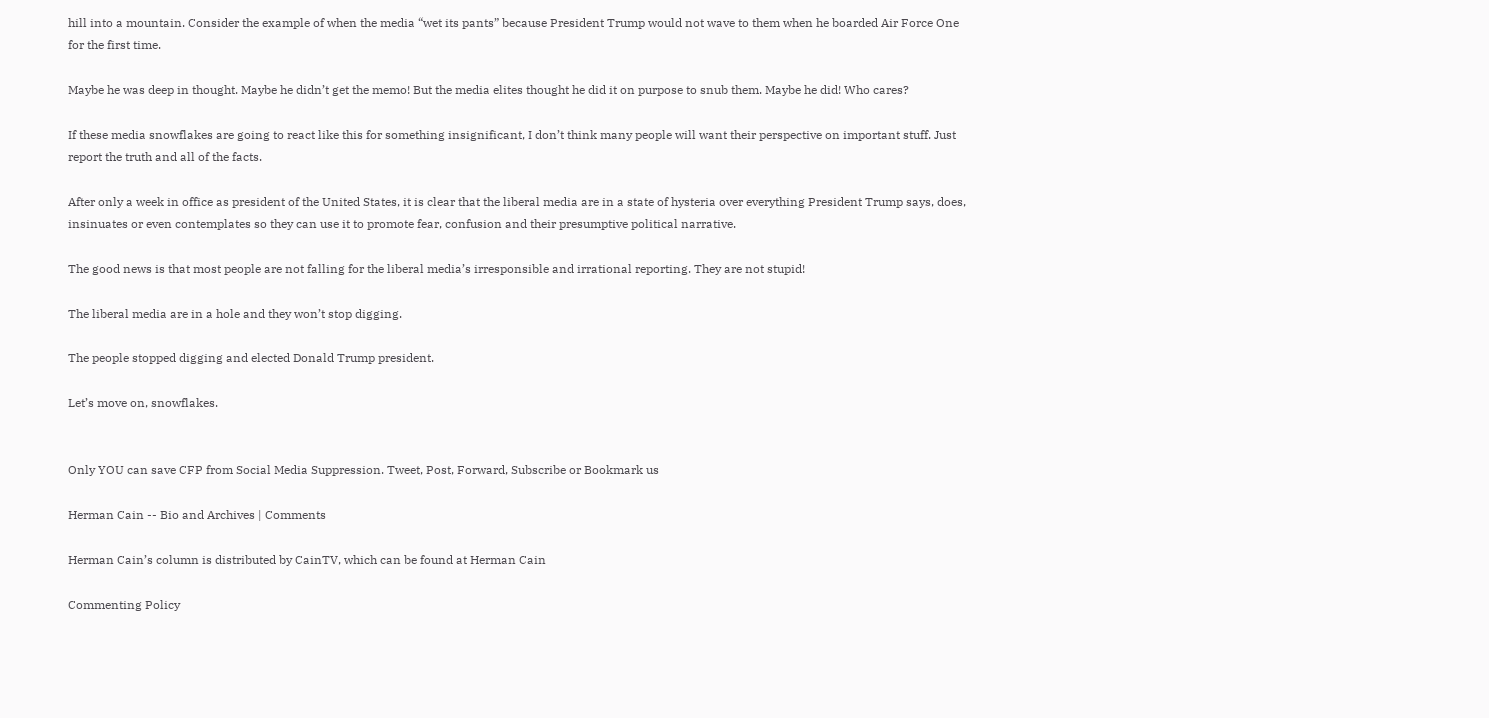hill into a mountain. Consider the example of when the media “wet its pants” because President Trump would not wave to them when he boarded Air Force One for the first time.

Maybe he was deep in thought. Maybe he didn’t get the memo! But the media elites thought he did it on purpose to snub them. Maybe he did! Who cares?

If these media snowflakes are going to react like this for something insignificant, I don’t think many people will want their perspective on important stuff. Just report the truth and all of the facts.

After only a week in office as president of the United States, it is clear that the liberal media are in a state of hysteria over everything President Trump says, does, insinuates or even contemplates so they can use it to promote fear, confusion and their presumptive political narrative.

The good news is that most people are not falling for the liberal media’s irresponsible and irrational reporting. They are not stupid!

The liberal media are in a hole and they won’t stop digging.

The people stopped digging and elected Donald Trump president.

Let’s move on, snowflakes.


Only YOU can save CFP from Social Media Suppression. Tweet, Post, Forward, Subscribe or Bookmark us

Herman Cain -- Bio and Archives | Comments

Herman Cain’s column is distributed by CainTV, which can be found at Herman Cain

Commenting Policy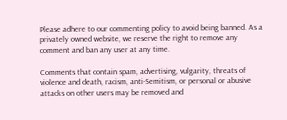Please adhere to our commenting policy to avoid being banned. As a privately owned website, we reserve the right to remove any comment and ban any user at any time.

Comments that contain spam, advertising, vulgarity, threats of violence and death, racism, anti-Semitism, or personal or abusive attacks on other users may be removed and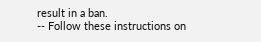result in a ban.
-- Follow these instructions on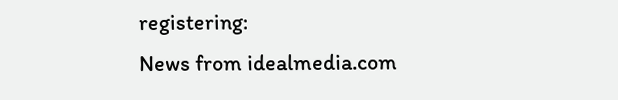registering:
News from idealmedia.com